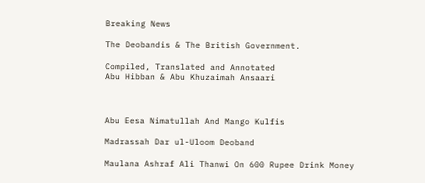Breaking News

The Deobandis & The British Government.

Compiled, Translated and Annotated
Abu Hibban & Abu Khuzaimah Ansaari



Abu Eesa Nimatullah And Mango Kulfis

Madrassah Dar ul-Uloom Deoband

Maulana Ashraf Ali Thanwi On 600 Rupee Drink Money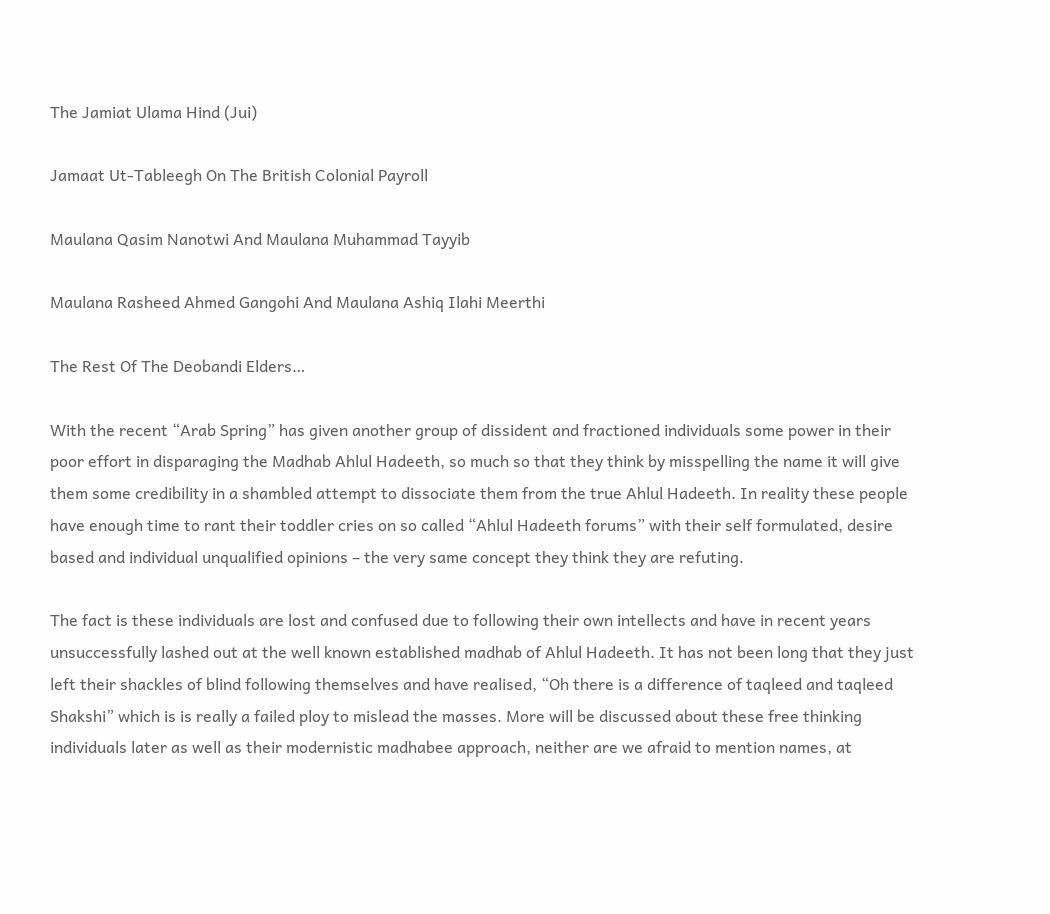The Jamiat Ulama Hind (Jui)

Jamaat Ut-Tableegh On The British Colonial Payroll

Maulana Qasim Nanotwi And Maulana Muhammad Tayyib

Maulana Rasheed Ahmed Gangohi And Maulana Ashiq Ilahi Meerthi

The Rest Of The Deobandi Elders…

With the recent “Arab Spring” has given another group of dissident and fractioned individuals some power in their poor effort in disparaging the Madhab Ahlul Hadeeth, so much so that they think by misspelling the name it will give them some credibility in a shambled attempt to dissociate them from the true Ahlul Hadeeth. In reality these people have enough time to rant their toddler cries on so called “Ahlul Hadeeth forums” with their self formulated, desire based and individual unqualified opinions – the very same concept they think they are refuting.

The fact is these individuals are lost and confused due to following their own intellects and have in recent years unsuccessfully lashed out at the well known established madhab of Ahlul Hadeeth. It has not been long that they just left their shackles of blind following themselves and have realised, “Oh there is a difference of taqleed and taqleed Shakshi” which is is really a failed ploy to mislead the masses. More will be discussed about these free thinking individuals later as well as their modernistic madhabee approach, neither are we afraid to mention names, at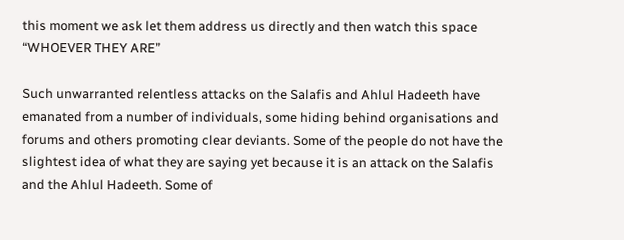this moment we ask let them address us directly and then watch this space “WHOEVER THEY ARE”

Such unwarranted relentless attacks on the Salafis and Ahlul Hadeeth have emanated from a number of individuals, some hiding behind organisations and forums and others promoting clear deviants. Some of the people do not have the slightest idea of what they are saying yet because it is an attack on the Salafis and the Ahlul Hadeeth. Some of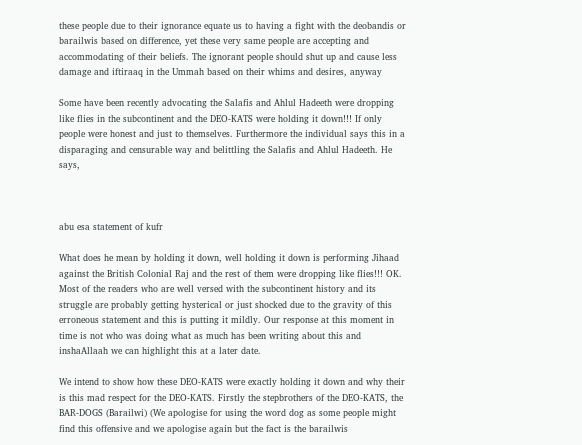these people due to their ignorance equate us to having a fight with the deobandis or barailwis based on difference, yet these very same people are accepting and accommodating of their beliefs. The ignorant people should shut up and cause less damage and iftiraaq in the Ummah based on their whims and desires, anyway

Some have been recently advocating the Salafis and Ahlul Hadeeth were dropping like flies in the subcontinent and the DEO-KATS were holding it down!!! If only people were honest and just to themselves. Furthermore the individual says this in a disparaging and censurable way and belittling the Salafis and Ahlul Hadeeth. He says,



abu esa statement of kufr

What does he mean by holding it down, well holding it down is performing Jihaad against the British Colonial Raj and the rest of them were dropping like flies!!! OK. Most of the readers who are well versed with the subcontinent history and its struggle are probably getting hysterical or just shocked due to the gravity of this erroneous statement and this is putting it mildly. Our response at this moment in time is not who was doing what as much has been writing about this and inshaAllaah we can highlight this at a later date.

We intend to show how these DEO-KATS were exactly holding it down and why their is this mad respect for the DEO-KATS. Firstly the stepbrothers of the DEO-KATS, the BAR-DOGS (Barailwi) (We apologise for using the word dog as some people might find this offensive and we apologise again but the fact is the barailwis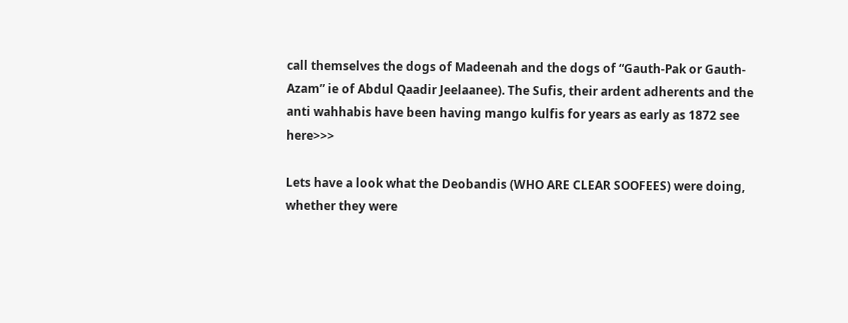call themselves the dogs of Madeenah and the dogs of “Gauth-Pak or Gauth-Azam” ie of Abdul Qaadir Jeelaanee). The Sufis, their ardent adherents and the anti wahhabis have been having mango kulfis for years as early as 1872 see here>>>

Lets have a look what the Deobandis (WHO ARE CLEAR SOOFEES) were doing, whether they were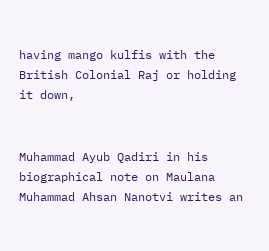having mango kulfis with the British Colonial Raj or holding it down,


Muhammad Ayub Qadiri in his biographical note on Maulana Muhammad Ahsan Nanotvi writes an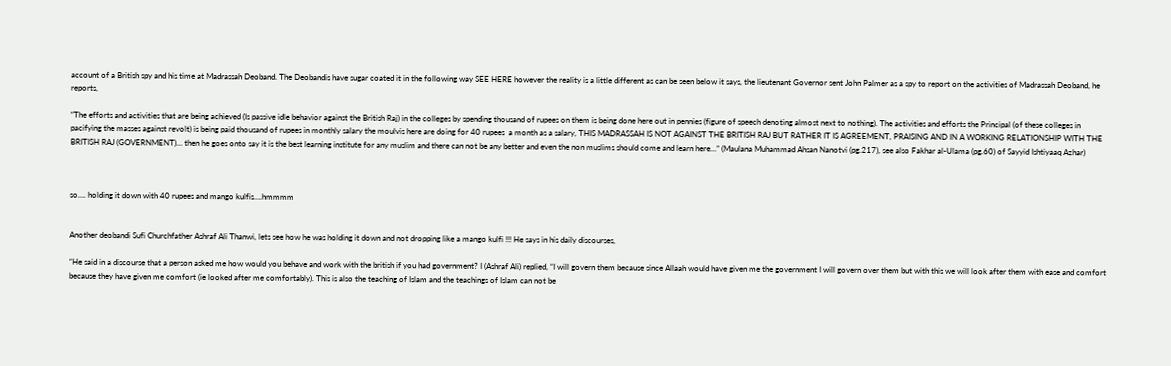account of a British spy and his time at Madrassah Deoband. The Deobandis have sugar coated it in the following way SEE HERE however the reality is a little different as can be seen below it says, the lieutenant Governor sent John Palmer as a spy to report on the activities of Madrassah Deoband, he reports,

“The efforts and activities that are being achieved (Is passive idle behavior against the British Raj) in the colleges by spending thousand of rupees on them is being done here out in pennies (figure of speech denoting almost next to nothing). The activities and efforts the Principal (of these colleges in pacifying the masses against revolt) is being paid thousand of rupees in monthly salary the moulvis here are doing for 40 rupees  a month as a salary, THIS MADRASSAH IS NOT AGAINST THE BRITISH RAJ BUT RATHER IT IS AGREEMENT, PRAISING AND IN A WORKING RELATIONSHIP WITH THE BRITISH RAJ (GOVERNMENT)… then he goes onto say it is the best learning institute for any muslim and there can not be any better and even the non muslims should come and learn here…” (Maulana Muhammad Ahsan Nanotvi (pg.217), see also Fakhar al-Ulama (pg.60) of Sayyid Ishtiyaaq Azhar)



so…. holding it down with 40 rupees and mango kulfis….hmmmm


Another deobandi Sufi Churchfather Ashraf Ali Thanwi, lets see how he was holding it down and not dropping like a mango kulfi !!! He says in his daily discourses,

“He said in a discourse that a person asked me how would you behave and work with the british if you had government? I (Ashraf Ali) replied, “I will govern them because since Allaah would have given me the government I will govern over them but with this we will look after them with ease and comfort because they have given me comfort (ie looked after me comfortably). This is also the teaching of Islam and the teachings of Islam can not be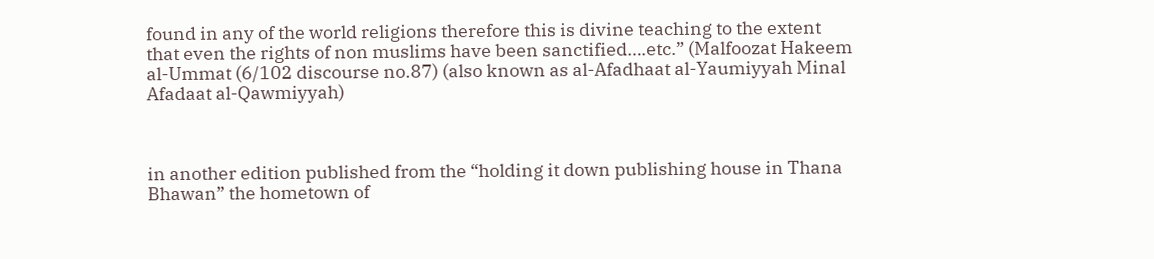found in any of the world religions therefore this is divine teaching to the extent that even the rights of non muslims have been sanctified….etc.” (Malfoozat Hakeem al-Ummat (6/102 discourse no.87) (also known as al-Afadhaat al-Yaumiyyah Minal Afadaat al-Qawmiyyah)



in another edition published from the “holding it down publishing house in Thana Bhawan” the hometown of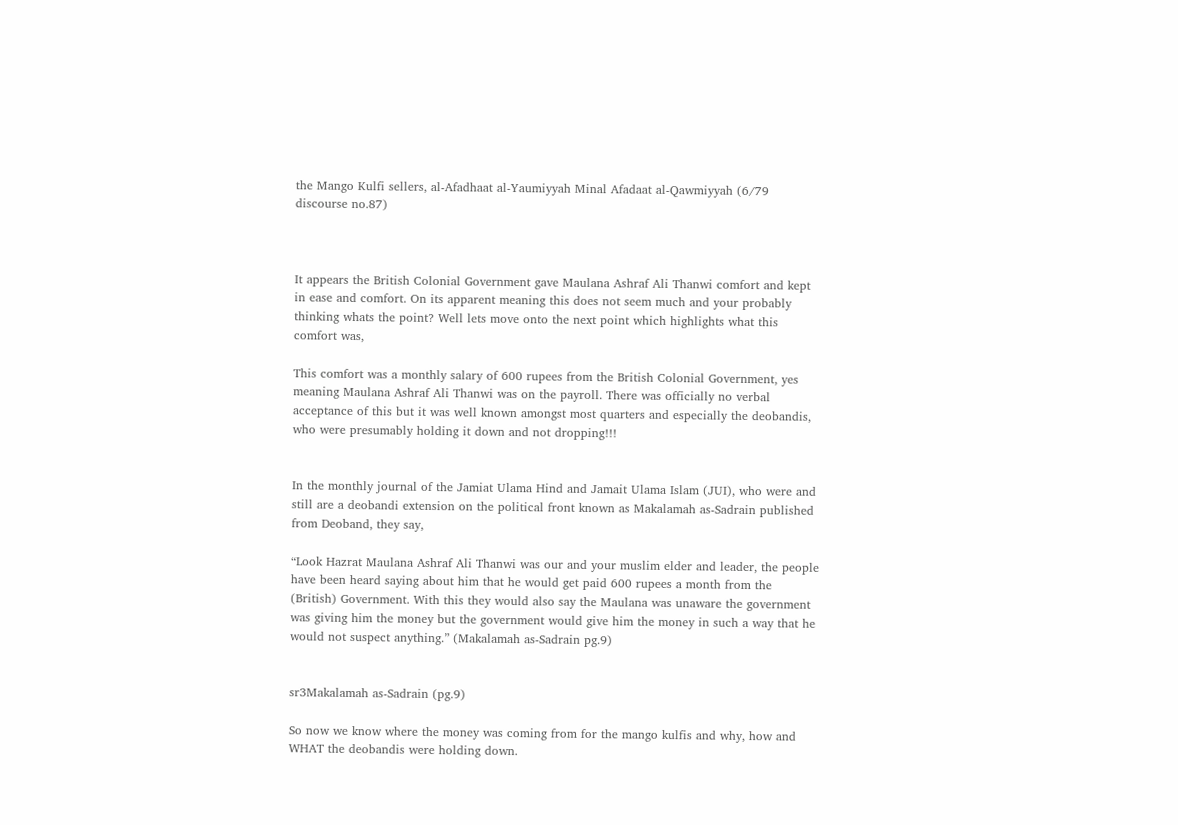the Mango Kulfi sellers, al-Afadhaat al-Yaumiyyah Minal Afadaat al-Qawmiyyah (6/79 discourse no.87)



It appears the British Colonial Government gave Maulana Ashraf Ali Thanwi comfort and kept in ease and comfort. On its apparent meaning this does not seem much and your probably thinking whats the point? Well lets move onto the next point which highlights what this comfort was,

This comfort was a monthly salary of 600 rupees from the British Colonial Government, yes meaning Maulana Ashraf Ali Thanwi was on the payroll. There was officially no verbal acceptance of this but it was well known amongst most quarters and especially the deobandis, who were presumably holding it down and not dropping!!!


In the monthly journal of the Jamiat Ulama Hind and Jamait Ulama Islam (JUI), who were and still are a deobandi extension on the political front known as Makalamah as-Sadrain published from Deoband, they say,

“Look Hazrat Maulana Ashraf Ali Thanwi was our and your muslim elder and leader, the people have been heard saying about him that he would get paid 600 rupees a month from the (British) Government. With this they would also say the Maulana was unaware the government was giving him the money but the government would give him the money in such a way that he would not suspect anything.” (Makalamah as-Sadrain pg.9)


sr3Makalamah as-Sadrain (pg.9)

So now we know where the money was coming from for the mango kulfis and why, how and WHAT the deobandis were holding down.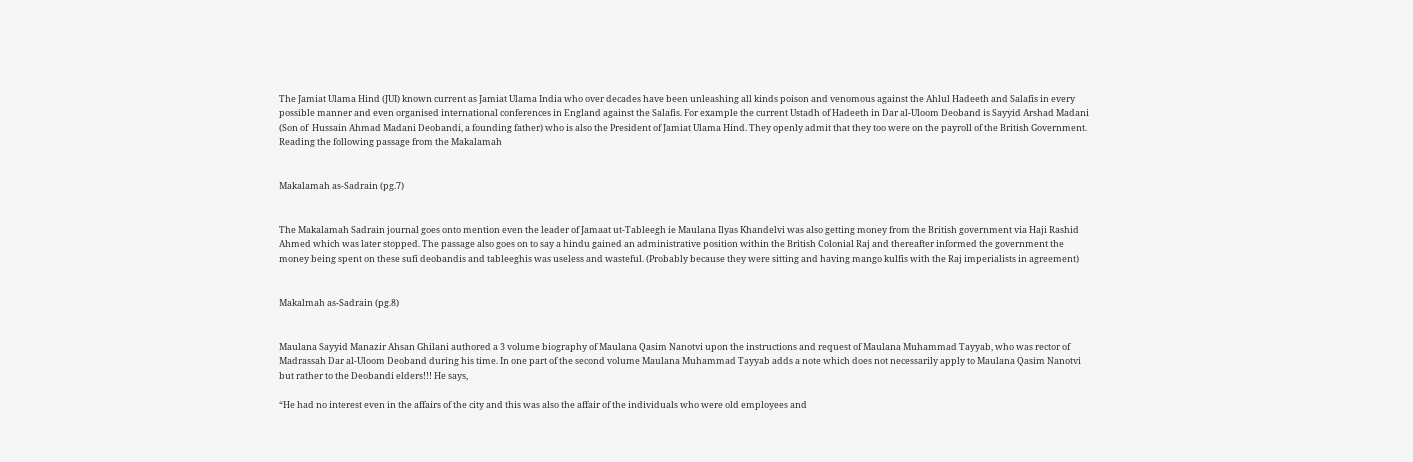The Jamiat Ulama Hind (JUI) known current as Jamiat Ulama India who over decades have been unleashing all kinds poison and venomous against the Ahlul Hadeeth and Salafis in every possible manner and even organised international conferences in England against the Salafis. For example the current Ustadh of Hadeeth in Dar al-Uloom Deoband is Sayyid Arshad Madani (Son of  Hussain Ahmad Madani Deobandi, a founding father) who is also the President of Jamiat Ulama Hind. They openly admit that they too were on the payroll of the British Government. Reading the following passage from the Makalamah


Makalamah as-Sadrain (pg.7)


The Makalamah Sadrain journal goes onto mention even the leader of Jamaat ut-Tableegh ie Maulana Ilyas Khandelvi was also getting money from the British government via Haji Rashid Ahmed which was later stopped. The passage also goes on to say a hindu gained an administrative position within the British Colonial Raj and thereafter informed the government the money being spent on these sufi deobandis and tableeghis was useless and wasteful. (Probably because they were sitting and having mango kulfis with the Raj imperialists in agreement)


Makalmah as-Sadrain (pg.8)


Maulana Sayyid Manazir Ahsan Ghilani authored a 3 volume biography of Maulana Qasim Nanotvi upon the instructions and request of Maulana Muhammad Tayyab, who was rector of Madrassah Dar al-Uloom Deoband during his time. In one part of the second volume Maulana Muhammad Tayyab adds a note which does not necessarily apply to Maulana Qasim Nanotvi but rather to the Deobandi elders!!! He says,

“He had no interest even in the affairs of the city and this was also the affair of the individuals who were old employees and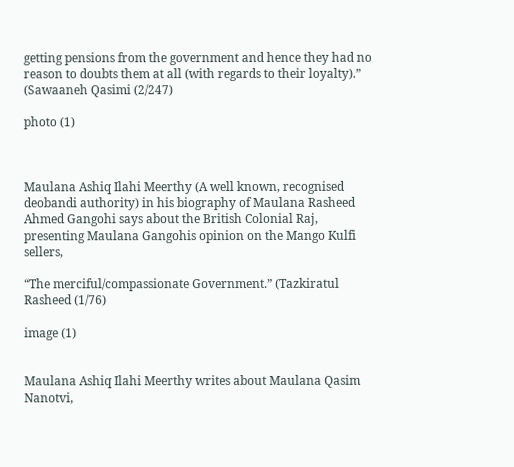getting pensions from the government and hence they had no reason to doubts them at all (with regards to their loyalty).” (Sawaaneh Qasimi (2/247)

photo (1)



Maulana Ashiq Ilahi Meerthy (A well known, recognised deobandi authority) in his biography of Maulana Rasheed Ahmed Gangohi says about the British Colonial Raj, presenting Maulana Gangohis opinion on the Mango Kulfi sellers,

“The merciful/compassionate Government.” (Tazkiratul Rasheed (1/76)

image (1)


Maulana Ashiq Ilahi Meerthy writes about Maulana Qasim Nanotvi,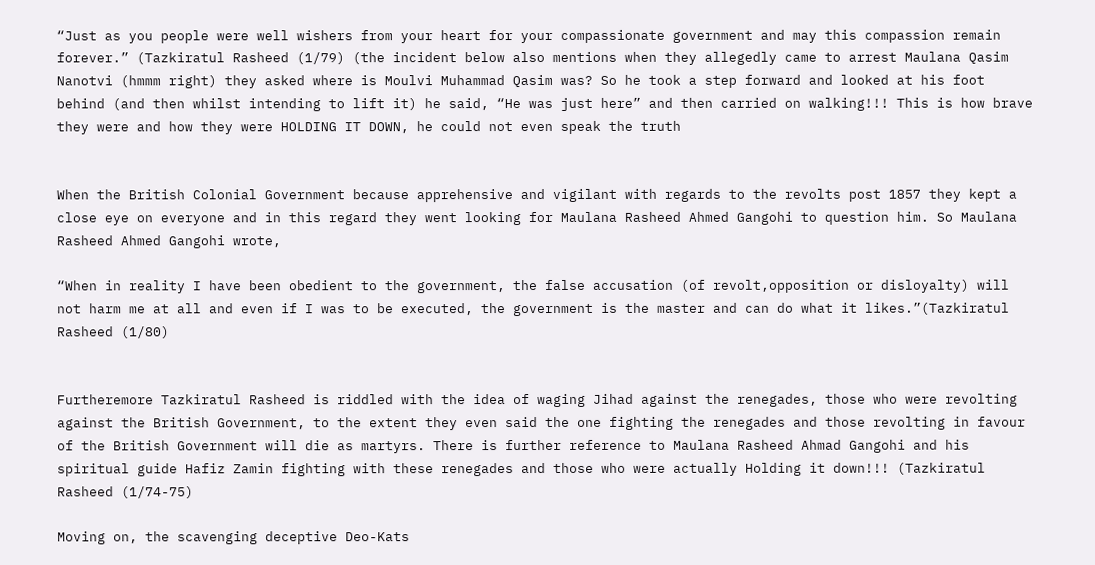“Just as you people were well wishers from your heart for your compassionate government and may this compassion remain forever.” (Tazkiratul Rasheed (1/79) (the incident below also mentions when they allegedly came to arrest Maulana Qasim Nanotvi (hmmm right) they asked where is Moulvi Muhammad Qasim was? So he took a step forward and looked at his foot behind (and then whilst intending to lift it) he said, “He was just here” and then carried on walking!!! This is how brave they were and how they were HOLDING IT DOWN, he could not even speak the truth


When the British Colonial Government because apprehensive and vigilant with regards to the revolts post 1857 they kept a close eye on everyone and in this regard they went looking for Maulana Rasheed Ahmed Gangohi to question him. So Maulana Rasheed Ahmed Gangohi wrote,

“When in reality I have been obedient to the government, the false accusation (of revolt,opposition or disloyalty) will not harm me at all and even if I was to be executed, the government is the master and can do what it likes.”(Tazkiratul Rasheed (1/80)


Furtheremore Tazkiratul Rasheed is riddled with the idea of waging Jihad against the renegades, those who were revolting against the British Government, to the extent they even said the one fighting the renegades and those revolting in favour of the British Government will die as martyrs. There is further reference to Maulana Rasheed Ahmad Gangohi and his spiritual guide Hafiz Zamin fighting with these renegades and those who were actually Holding it down!!! (Tazkiratul Rasheed (1/74-75)

Moving on, the scavenging deceptive Deo-Kats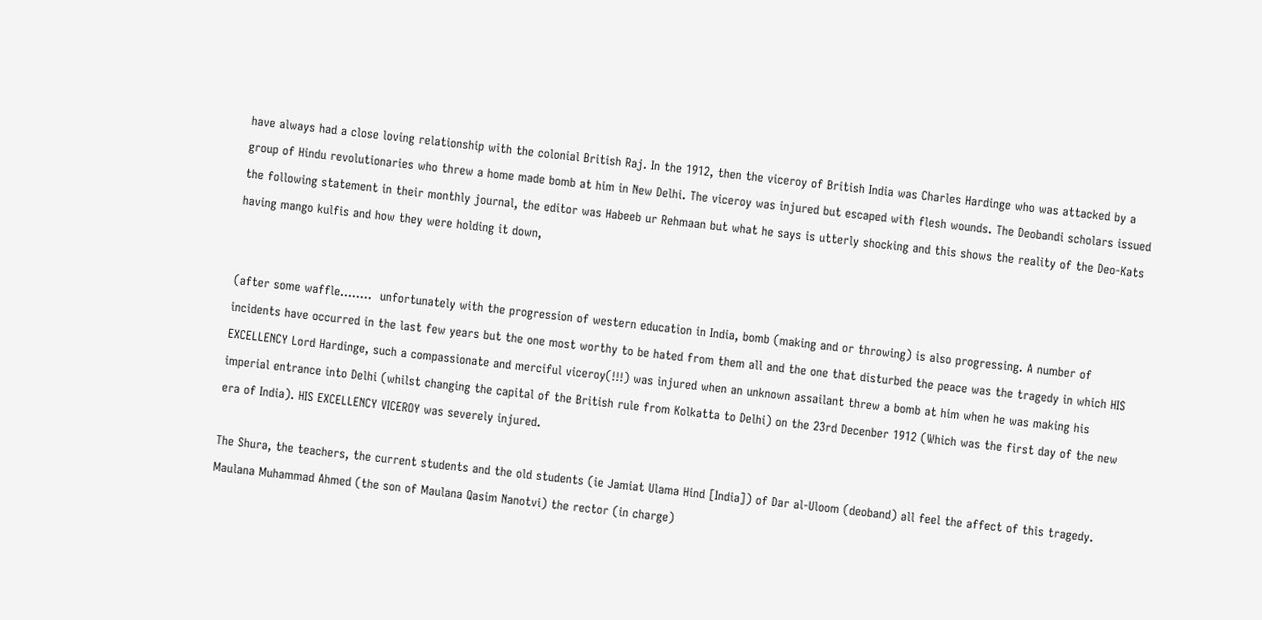have always had a close loving relationship with the colonial British Raj. In the 1912, then the viceroy of British India was Charles Hardinge who was attacked by a group of Hindu revolutionaries who threw a home made bomb at him in New Delhi. The viceroy was injured but escaped with flesh wounds. The Deobandi scholars issued the following statement in their monthly journal, the editor was Habeeb ur Rehmaan but what he says is utterly shocking and this shows the reality of the Deo-Kats having mango kulfis and how they were holding it down,


(after some waffle……..  unfortunately with the progression of western education in India, bomb (making and or throwing) is also progressing. A number of incidents have occurred in the last few years but the one most worthy to be hated from them all and the one that disturbed the peace was the tragedy in which HIS EXCELLENCY Lord Hardinge, such a compassionate and merciful viceroy(!!!) was injured when an unknown assailant threw a bomb at him when he was making his imperial entrance into Delhi (whilst changing the capital of the British rule from Kolkatta to Delhi) on the 23rd Decenber 1912 (Which was the first day of the new era of India). HIS EXCELLENCY VICEROY was severely injured.

The Shura, the teachers, the current students and the old students (ie Jamiat Ulama Hind [India]) of Dar al-Uloom (deoband) all feel the affect of this tragedy. Maulana Muhammad Ahmed (the son of Maulana Qasim Nanotvi) the rector (in charge)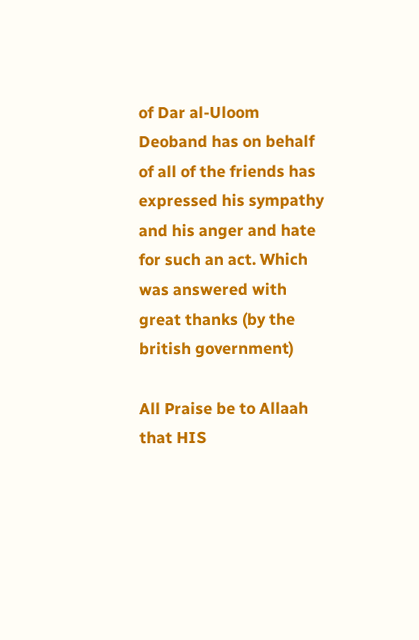of Dar al-Uloom Deoband has on behalf of all of the friends has expressed his sympathy and his anger and hate for such an act. Which was answered with great thanks (by the british government)

All Praise be to Allaah that HIS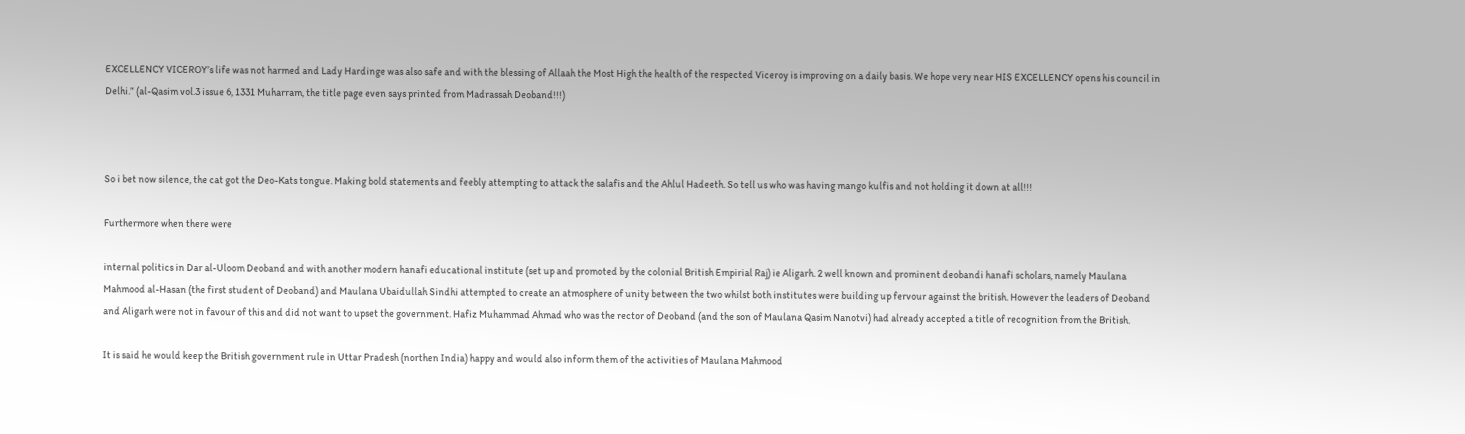EXCELLENCY VICEROY’s life was not harmed and Lady Hardinge was also safe and with the blessing of Allaah the Most High the health of the respected Viceroy is improving on a daily basis. We hope very near HIS EXCELLENCY opens his council in Delhi.” (al-Qasim vol.3 issue 6, 1331 Muharram, the title page even says printed from Madrassah Deoband!!!)



So i bet now silence, the cat got the Deo-Kats tongue. Making bold statements and feebly attempting to attack the salafis and the Ahlul Hadeeth. So tell us who was having mango kulfis and not holding it down at all!!!

Furthermore when there were

internal politics in Dar al-Uloom Deoband and with another modern hanafi educational institute (set up and promoted by the colonial British Empirial Raj) ie Aligarh. 2 well known and prominent deobandi hanafi scholars, namely Maulana Mahmood al-Hasan (the first student of Deoband) and Maulana Ubaidullah Sindhi attempted to create an atmosphere of unity between the two whilst both institutes were building up fervour against the british. However the leaders of Deoband and Aligarh were not in favour of this and did not want to upset the government. Hafiz Muhammad Ahmad who was the rector of Deoband (and the son of Maulana Qasim Nanotvi) had already accepted a title of recognition from the British.

It is said he would keep the British government rule in Uttar Pradesh (northen India) happy and would also inform them of the activities of Maulana Mahmood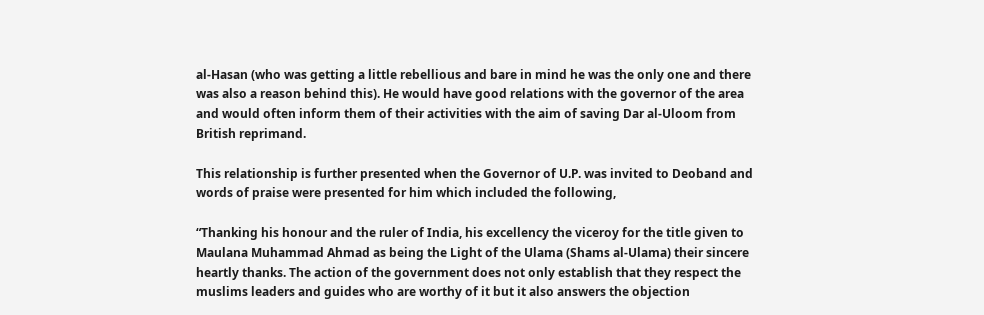al-Hasan (who was getting a little rebellious and bare in mind he was the only one and there was also a reason behind this). He would have good relations with the governor of the area and would often inform them of their activities with the aim of saving Dar al-Uloom from British reprimand.

This relationship is further presented when the Governor of U.P. was invited to Deoband and words of praise were presented for him which included the following,

“Thanking his honour and the ruler of India, his excellency the viceroy for the title given to Maulana Muhammad Ahmad as being the Light of the Ulama (Shams al-Ulama) their sincere heartly thanks. The action of the government does not only establish that they respect the muslims leaders and guides who are worthy of it but it also answers the objection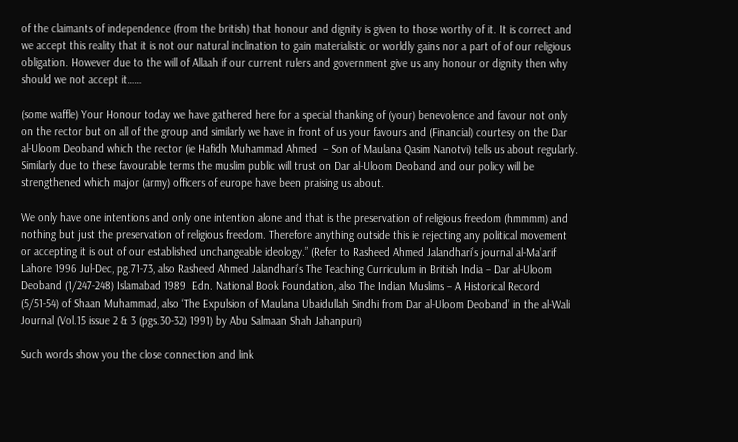of the claimants of independence (from the british) that honour and dignity is given to those worthy of it. It is correct and we accept this reality that it is not our natural inclination to gain materialistic or worldly gains nor a part of of our religious obligation. However due to the will of Allaah if our current rulers and government give us any honour or dignity then why should we not accept it……

(some waffle) Your Honour today we have gathered here for a special thanking of (your) benevolence and favour not only on the rector but on all of the group and similarly we have in front of us your favours and (Financial) courtesy on the Dar al-Uloom Deoband which the rector (ie Hafidh Muhammad Ahmed  – Son of Maulana Qasim Nanotvi) tells us about regularly. Similarly due to these favourable terms the muslim public will trust on Dar al-Uloom Deoband and our policy will be strengthened which major (army) officers of europe have been praising us about.

We only have one intentions and only one intention alone and that is the preservation of religious freedom (hmmmm) and nothing but just the preservation of religious freedom. Therefore anything outside this ie rejecting any political movement or accepting it is out of our established unchangeable ideology.” (Refer to Rasheed Ahmed Jalandhari’s journal al-Ma’arif Lahore 1996 Jul-Dec, pg.71-73, also Rasheed Ahmed Jalandhari’s The Teaching Curriculum in British India – Dar al-Uloom Deoband (1/247-248) Islamabad 1989  Edn. National Book Foundation, also The Indian Muslims – A Historical Record (5/51-54) of Shaan Muhammad, also ‘The Expulsion of Maulana Ubaidullah Sindhi from Dar al-Uloom Deoband’ in the al-Wali Journal (Vol.15 issue 2 & 3 (pgs.30-32) 1991) by Abu Salmaan Shah Jahanpuri)

Such words show you the close connection and link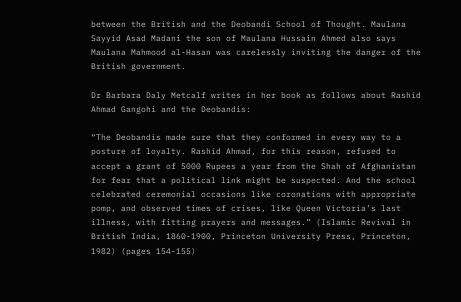between the British and the Deobandi School of Thought. Maulana Sayyid Asad Madani the son of Maulana Hussain Ahmed also says Maulana Mahmood al-Hasan was carelessly inviting the danger of the British government.

Dr Barbara Daly Metcalf writes in her book as follows about Rashid Ahmad Gangohi and the Deobandis:

“The Deobandis made sure that they conformed in every way to a posture of loyalty. Rashid Ahmad, for this reason, refused to accept a grant of 5000 Rupees a year from the Shah of Afghanistan for fear that a political link might be suspected. And the school celebrated ceremonial occasions like coronations with appropriate pomp, and observed times of crises, like Queen Victoria’s last illness, with fitting prayers and messages.” (Islamic Revival in British India, 1860-1900, Princeton University Press, Princeton, 1982) (pages 154-155)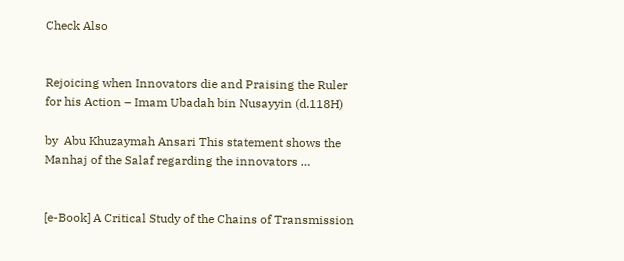Check Also


Rejoicing when Innovators die and Praising the Ruler for his Action – Imam Ubadah bin Nusayyin (d.118H)

by  Abu Khuzaymah Ansari This statement shows the Manhaj of the Salaf regarding the innovators …


[e-Book] A Critical Study of the Chains of Transmission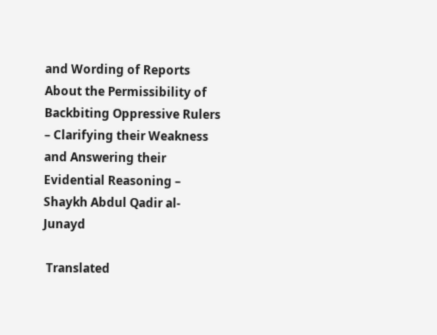and Wording of Reports About the Permissibility of Backbiting Oppressive Rulers – Clarifying their Weakness and Answering their Evidential Reasoning – Shaykh Abdul Qadir al-Junayd

 Translated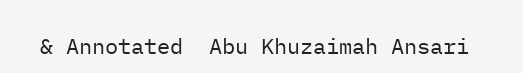& Annotated  Abu Khuzaimah Ansari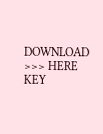DOWNLOAD >>> HERE   KEY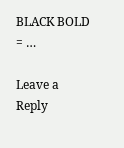BLACK BOLD = …

Leave a Reply